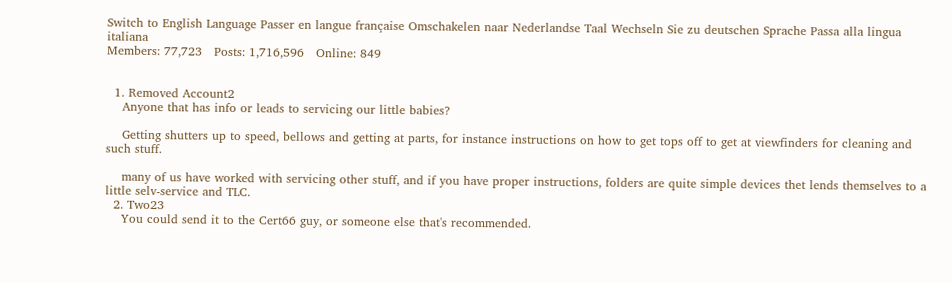Switch to English Language Passer en langue française Omschakelen naar Nederlandse Taal Wechseln Sie zu deutschen Sprache Passa alla lingua italiana
Members: 77,723   Posts: 1,716,596   Online: 849


  1. Removed Account2
    Anyone that has info or leads to servicing our little babies?

    Getting shutters up to speed, bellows and getting at parts, for instance instructions on how to get tops off to get at viewfinders for cleaning and such stuff.

    many of us have worked with servicing other stuff, and if you have proper instructions, folders are quite simple devices thet lends themselves to a little selv-service and TLC.
  2. Two23
    You could send it to the Cert66 guy, or someone else that's recommended.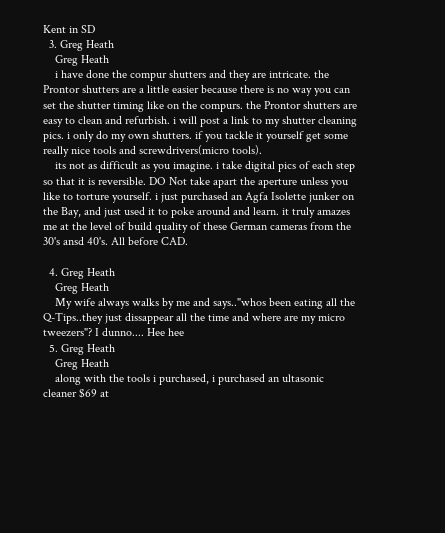Kent in SD
  3. Greg Heath
    Greg Heath
    i have done the compur shutters and they are intricate. the Prontor shutters are a little easier because there is no way you can set the shutter timing like on the compurs. the Prontor shutters are easy to clean and refurbish. i will post a link to my shutter cleaning pics. i only do my own shutters. if you tackle it yourself get some really nice tools and screwdrivers(micro tools).
    its not as difficult as you imagine. i take digital pics of each step so that it is reversible. DO Not take apart the aperture unless you like to torture yourself. i just purchased an Agfa Isolette junker on the Bay, and just used it to poke around and learn. it truly amazes me at the level of build quality of these German cameras from the 30's ansd 40's. All before CAD.

  4. Greg Heath
    Greg Heath
    My wife always walks by me and says.."whos been eating all the Q-Tips..they just dissappear all the time and where are my micro tweezers"? I dunno.... Hee hee
  5. Greg Heath
    Greg Heath
    along with the tools i purchased, i purchased an ultasonic cleaner $69 at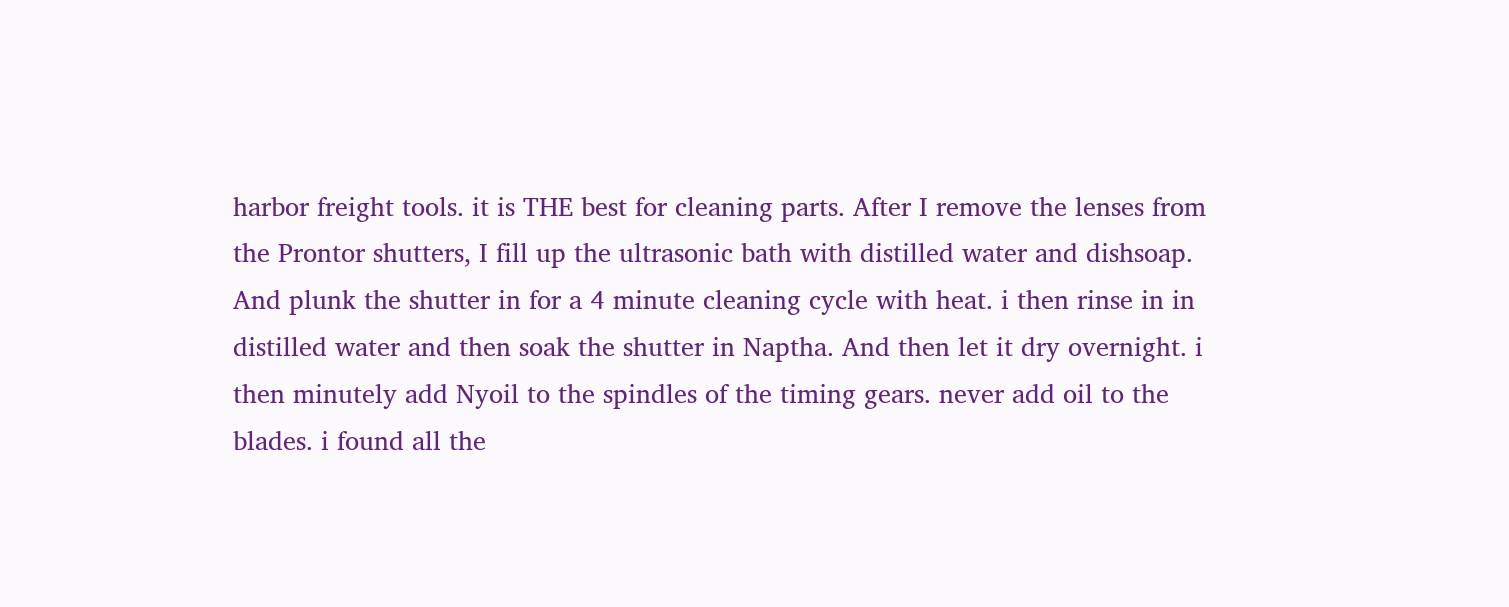harbor freight tools. it is THE best for cleaning parts. After I remove the lenses from the Prontor shutters, I fill up the ultrasonic bath with distilled water and dishsoap. And plunk the shutter in for a 4 minute cleaning cycle with heat. i then rinse in in distilled water and then soak the shutter in Naptha. And then let it dry overnight. i then minutely add Nyoil to the spindles of the timing gears. never add oil to the blades. i found all the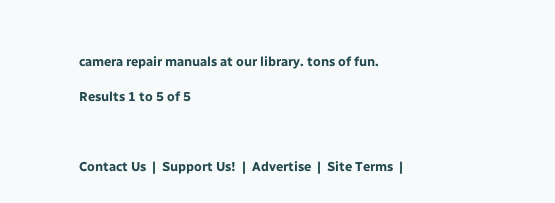camera repair manuals at our library. tons of fun.

Results 1 to 5 of 5



Contact Us  |  Support Us!  |  Advertise  |  Site Terms  |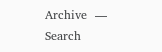Archive  —   Search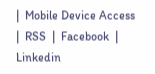|  Mobile Device Access  |  RSS  |  Facebook  |  Linkedin